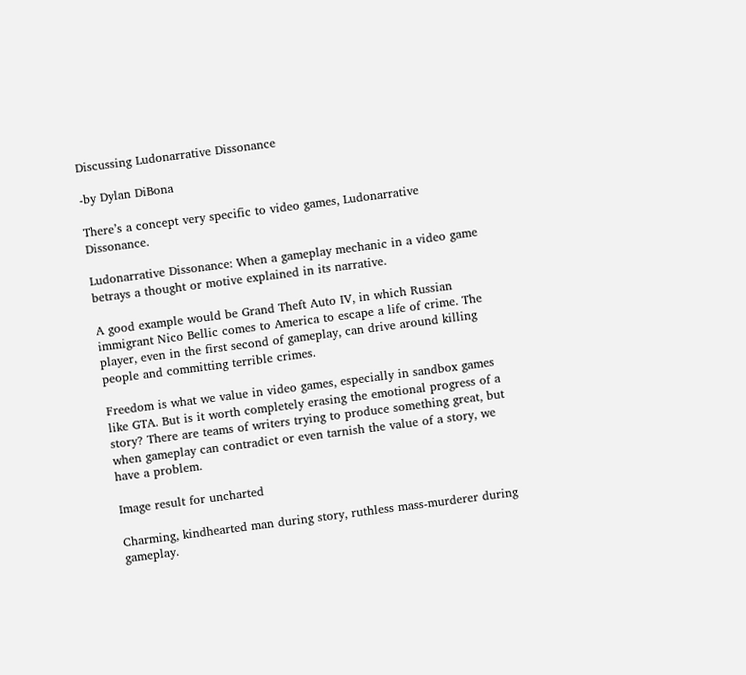Discussing Ludonarrative Dissonance

-by Dylan DiBona

There’s a concept very specific to video games, Ludonarrative Dissonance.

Ludonarrative Dissonance: When a gameplay mechanic in a video game betrays a thought or motive explained in its narrative.

A good example would be Grand Theft Auto IV, in which Russian immigrant Nico Bellic comes to America to escape a life of crime. The player, even in the first second of gameplay, can drive around killing people and committing terrible crimes.

Freedom is what we value in video games, especially in sandbox games like GTA. But is it worth completely erasing the emotional progress of a story? There are teams of writers trying to produce something great, but when gameplay can contradict or even tarnish the value of a story, we have a problem.

Image result for uncharted

Charming, kindhearted man during story, ruthless mass-murderer during gameplay.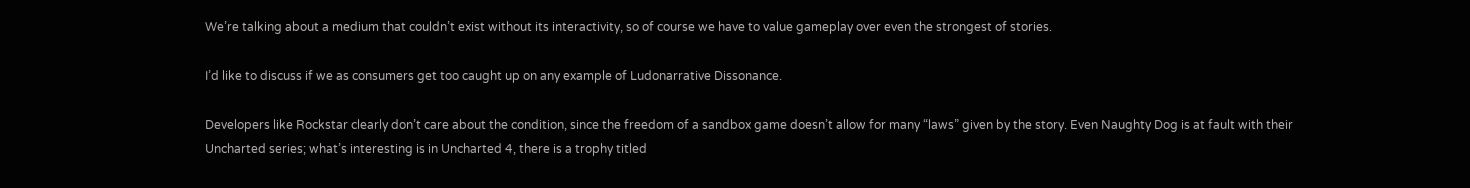We’re talking about a medium that couldn’t exist without its interactivity, so of course we have to value gameplay over even the strongest of stories.

I’d like to discuss if we as consumers get too caught up on any example of Ludonarrative Dissonance.

Developers like Rockstar clearly don’t care about the condition, since the freedom of a sandbox game doesn’t allow for many “laws” given by the story. Even Naughty Dog is at fault with their Uncharted series; what’s interesting is in Uncharted 4, there is a trophy titled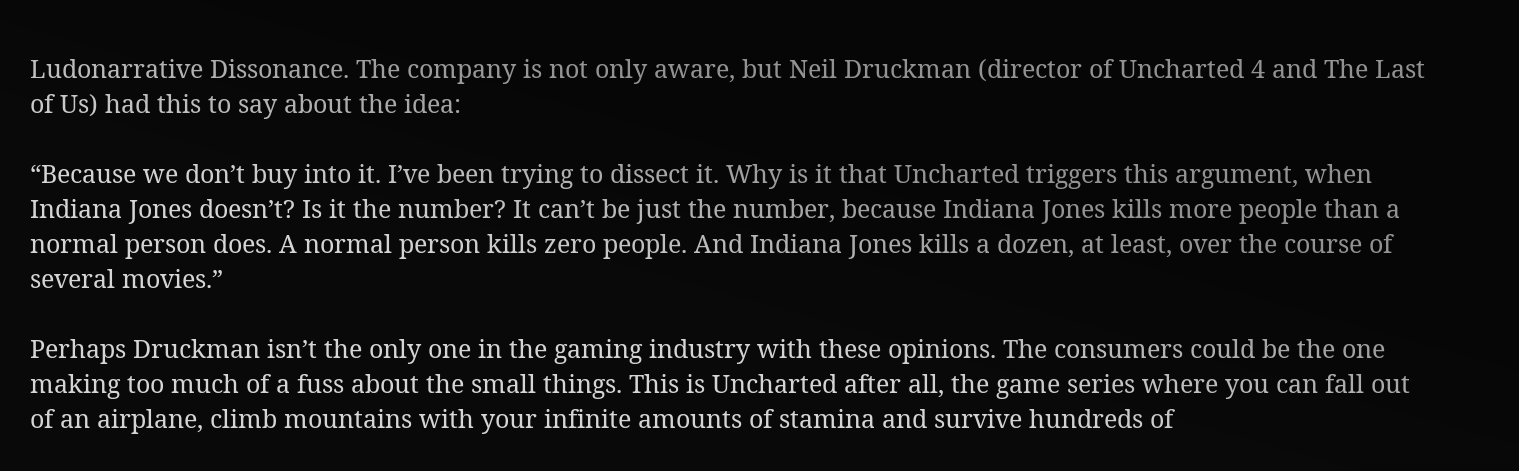Ludonarrative Dissonance. The company is not only aware, but Neil Druckman (director of Uncharted 4 and The Last of Us) had this to say about the idea:

“Because we don’t buy into it. I’ve been trying to dissect it. Why is it that Uncharted triggers this argument, when Indiana Jones doesn’t? Is it the number? It can’t be just the number, because Indiana Jones kills more people than a normal person does. A normal person kills zero people. And Indiana Jones kills a dozen, at least, over the course of several movies.”

Perhaps Druckman isn’t the only one in the gaming industry with these opinions. The consumers could be the one making too much of a fuss about the small things. This is Uncharted after all, the game series where you can fall out of an airplane, climb mountains with your infinite amounts of stamina and survive hundreds of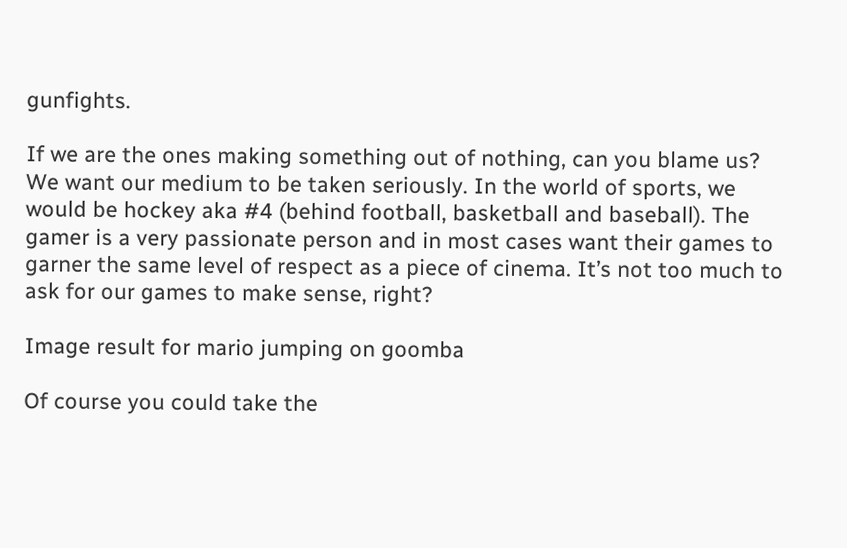gunfights.

If we are the ones making something out of nothing, can you blame us? We want our medium to be taken seriously. In the world of sports, we would be hockey aka #4 (behind football, basketball and baseball). The gamer is a very passionate person and in most cases want their games to garner the same level of respect as a piece of cinema. It’s not too much to ask for our games to make sense, right?

Image result for mario jumping on goomba

Of course you could take the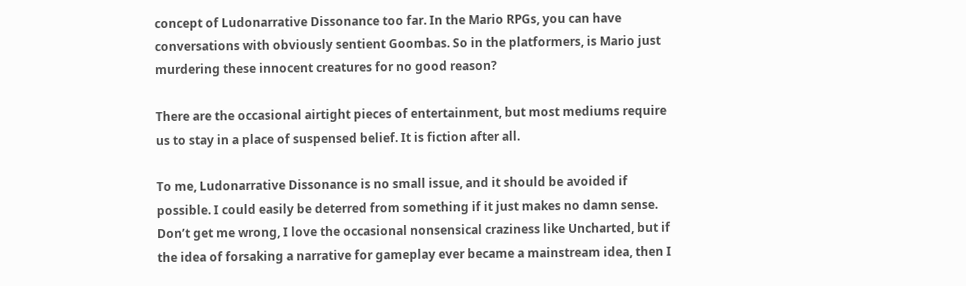concept of Ludonarrative Dissonance too far. In the Mario RPGs, you can have conversations with obviously sentient Goombas. So in the platformers, is Mario just murdering these innocent creatures for no good reason?

There are the occasional airtight pieces of entertainment, but most mediums require us to stay in a place of suspensed belief. It is fiction after all.

To me, Ludonarrative Dissonance is no small issue, and it should be avoided if possible. I could easily be deterred from something if it just makes no damn sense. Don’t get me wrong, I love the occasional nonsensical craziness like Uncharted, but if the idea of forsaking a narrative for gameplay ever became a mainstream idea, then I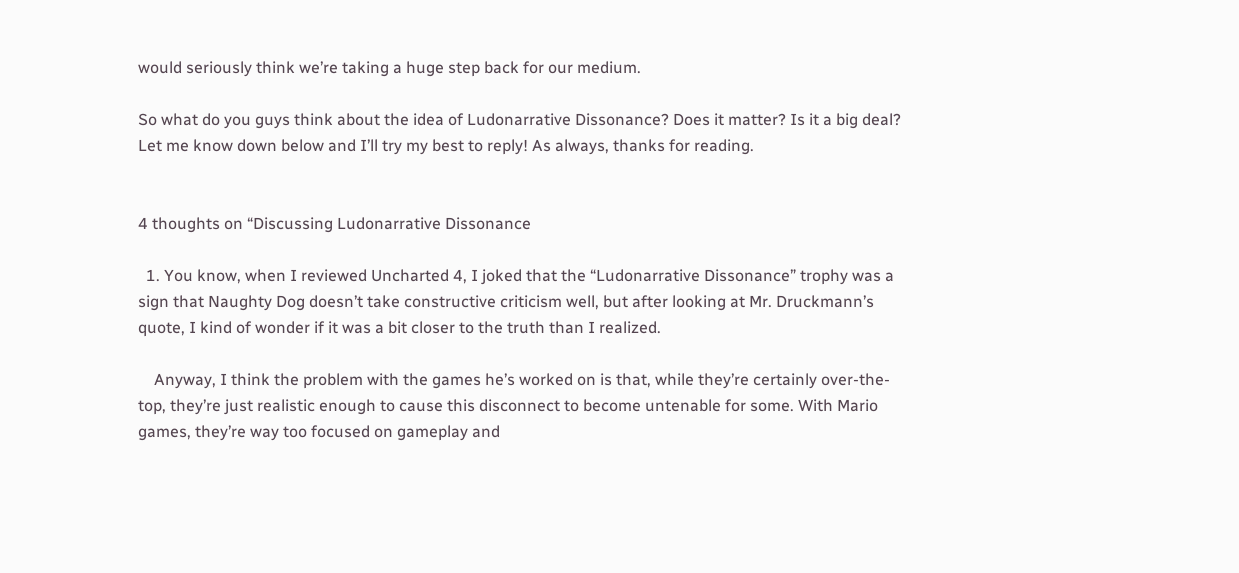would seriously think we’re taking a huge step back for our medium.

So what do you guys think about the idea of Ludonarrative Dissonance? Does it matter? Is it a big deal? Let me know down below and I’ll try my best to reply! As always, thanks for reading.


4 thoughts on “Discussing Ludonarrative Dissonance

  1. You know, when I reviewed Uncharted 4, I joked that the “Ludonarrative Dissonance” trophy was a sign that Naughty Dog doesn’t take constructive criticism well, but after looking at Mr. Druckmann’s quote, I kind of wonder if it was a bit closer to the truth than I realized.

    Anyway, I think the problem with the games he’s worked on is that, while they’re certainly over-the-top, they’re just realistic enough to cause this disconnect to become untenable for some. With Mario games, they’re way too focused on gameplay and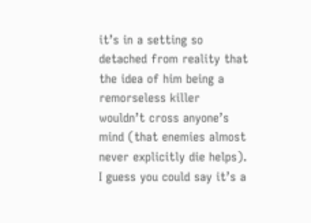it’s in a setting so detached from reality that the idea of him being a remorseless killer wouldn’t cross anyone’s mind (that enemies almost never explicitly die helps). I guess you could say it’s a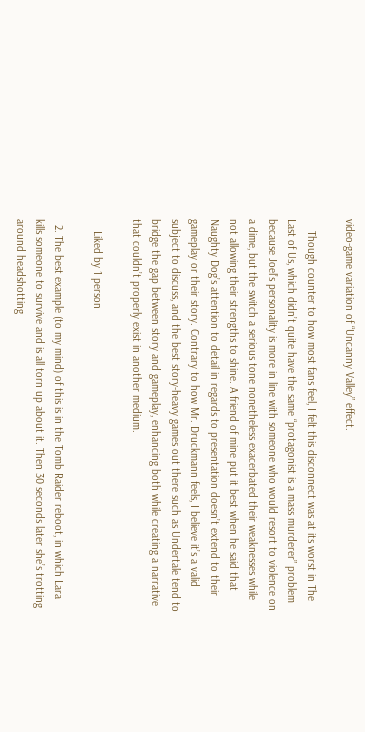video-game variation of “Uncanny Valley” effect.

    Though counter to how most fans feel, I felt this disconnect was at its worst in The Last of Us, which didn’t quite have the same “protagonist is a mass murderer” problem because Joel’s personality is more in line with someone who would resort to violence on a dime, but the switch a serious tone nonetheless exacerbated their weaknesses while not allowing their strengths to shine. A friend of mine put it best when he said that Naughty Dog’s attention to detail in regards to presentation doesn’t extend to their gameplay or their story. Contrary to how Mr. Druckmann feels, I believe it’s a valid subject to discuss, and the best story-heavy games out there such as Undertale tend to bridge the gap between story and gameplay, enhancing both while creating a narrative that couldn’t properly exist in another medium.

    Liked by 1 person

  2. The best example (to my mind) of this is in the Tomb Raider reboot, in which Lara kills someone to survive and is all torn up about it. Then 30 seconds later she’s trotting around headshotting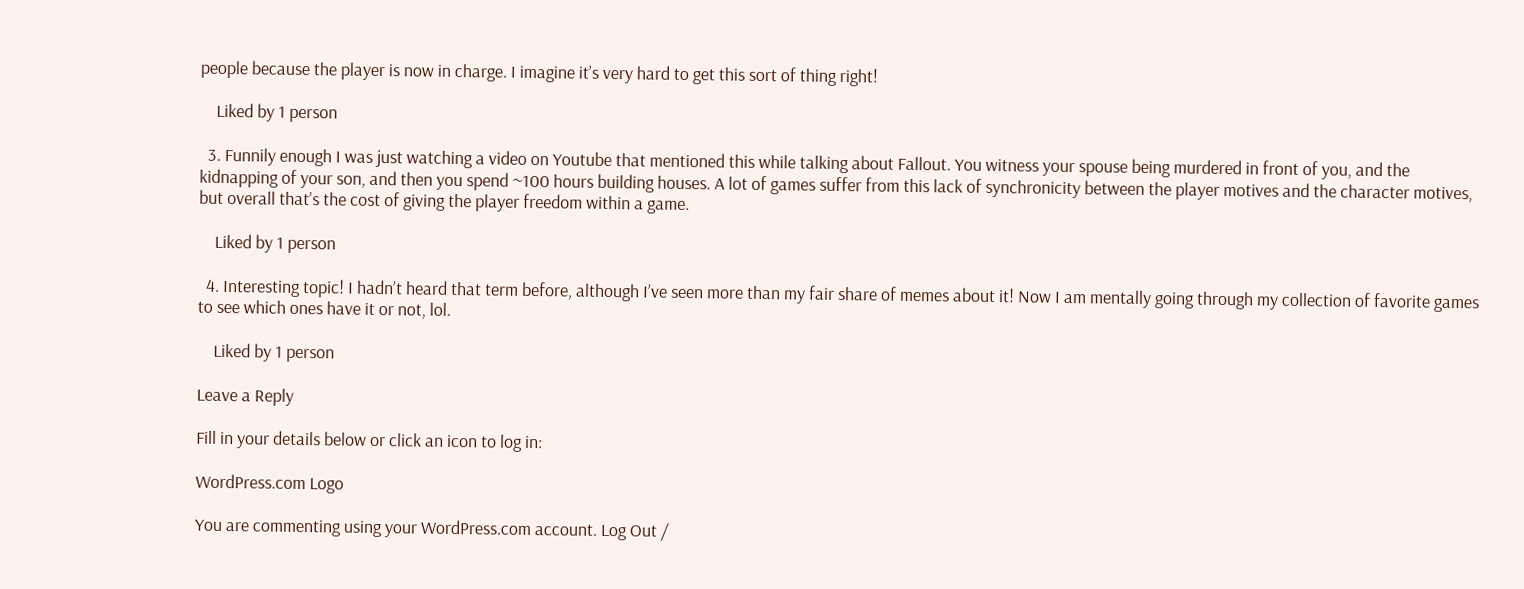people because the player is now in charge. I imagine it’s very hard to get this sort of thing right!

    Liked by 1 person

  3. Funnily enough I was just watching a video on Youtube that mentioned this while talking about Fallout. You witness your spouse being murdered in front of you, and the kidnapping of your son, and then you spend ~100 hours building houses. A lot of games suffer from this lack of synchronicity between the player motives and the character motives, but overall that’s the cost of giving the player freedom within a game.

    Liked by 1 person

  4. Interesting topic! I hadn’t heard that term before, although I’ve seen more than my fair share of memes about it! Now I am mentally going through my collection of favorite games to see which ones have it or not, lol.

    Liked by 1 person

Leave a Reply

Fill in your details below or click an icon to log in:

WordPress.com Logo

You are commenting using your WordPress.com account. Log Out /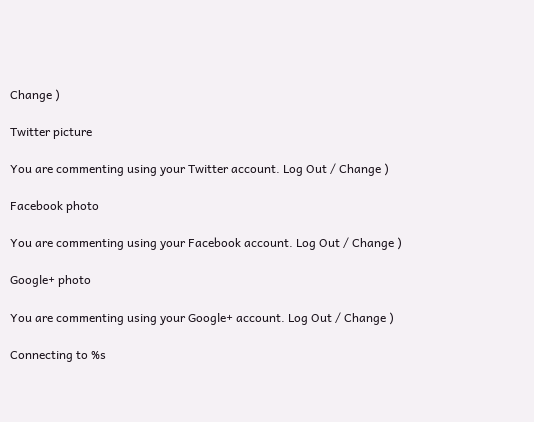Change )

Twitter picture

You are commenting using your Twitter account. Log Out / Change )

Facebook photo

You are commenting using your Facebook account. Log Out / Change )

Google+ photo

You are commenting using your Google+ account. Log Out / Change )

Connecting to %s